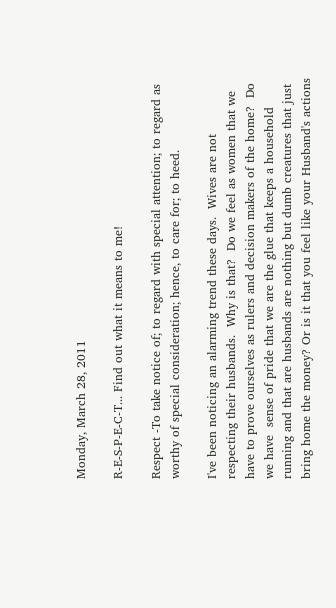Monday, March 28, 2011

R-E-S-P-E-C-T... Find out what it means to me!

Respect -To take notice of; to regard with special attention; to regard as worthy of special consideration; hence, to care for; to heed.

I've been noticing an alarming trend these days.  Wives are not respecting their husbands.  Why is that?  Do we feel as women that we have to prove ourselves as rulers and decision makers of the home?  Do we have  sense of pride that we are the glue that keeps a household running and that are husbands are nothing but dumb creatures that just bring home the money? Or is it that you feel like your Husband's actions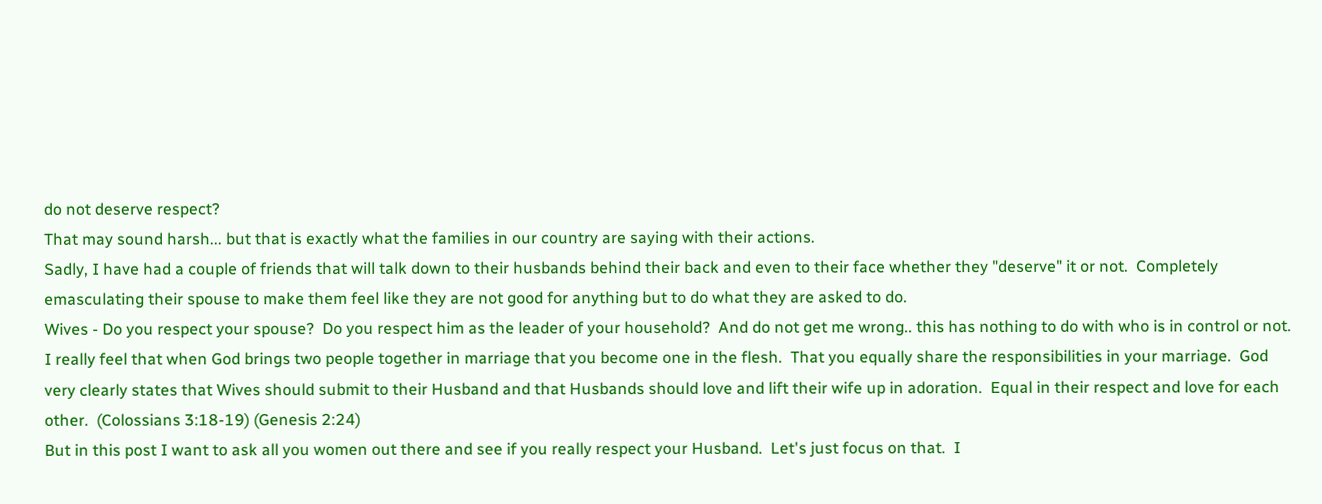do not deserve respect?
That may sound harsh... but that is exactly what the families in our country are saying with their actions.
Sadly, I have had a couple of friends that will talk down to their husbands behind their back and even to their face whether they "deserve" it or not.  Completely emasculating their spouse to make them feel like they are not good for anything but to do what they are asked to do.
Wives - Do you respect your spouse?  Do you respect him as the leader of your household?  And do not get me wrong.. this has nothing to do with who is in control or not.  I really feel that when God brings two people together in marriage that you become one in the flesh.  That you equally share the responsibilities in your marriage.  God very clearly states that Wives should submit to their Husband and that Husbands should love and lift their wife up in adoration.  Equal in their respect and love for each other.  (Colossians 3:18-19) (Genesis 2:24)
But in this post I want to ask all you women out there and see if you really respect your Husband.  Let's just focus on that.  I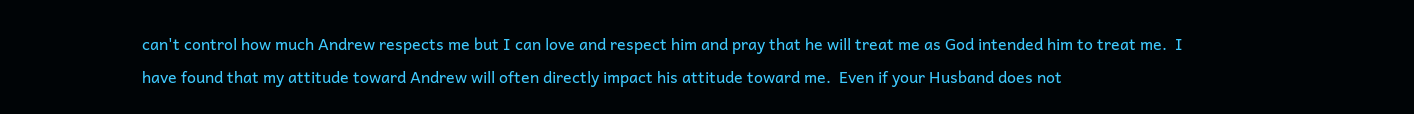can't control how much Andrew respects me but I can love and respect him and pray that he will treat me as God intended him to treat me.  I have found that my attitude toward Andrew will often directly impact his attitude toward me.  Even if your Husband does not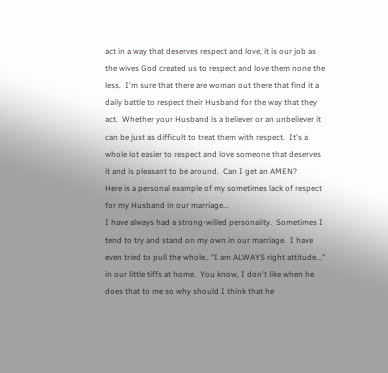act in a way that deserves respect and love, it is our job as the wives God created us to respect and love them none the less.  I'm sure that there are woman out there that find it a daily battle to respect their Husband for the way that they act.  Whether your Husband is a believer or an unbeliever it can be just as difficult to treat them with respect.  It's a whole lot easier to respect and love someone that deserves it and is pleasant to be around.  Can I get an AMEN?
Here is a personal example of my sometimes lack of respect for my Husband in our marriage...
I have always had a strong-willed personality.  Sometimes I tend to try and stand on my own in our marriage.  I have even tried to pull the whole.. "I am ALWAYS right attitude..."  in our little tiffs at home.  You know, I don't like when he does that to me so why should I think that he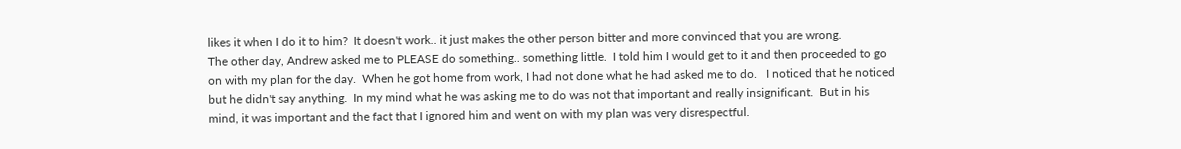likes it when I do it to him?  It doesn't work.. it just makes the other person bitter and more convinced that you are wrong.
The other day, Andrew asked me to PLEASE do something.. something little.  I told him I would get to it and then proceeded to go on with my plan for the day.  When he got home from work, I had not done what he had asked me to do.   I noticed that he noticed but he didn't say anything.  In my mind what he was asking me to do was not that important and really insignificant.  But in his mind, it was important and the fact that I ignored him and went on with my plan was very disrespectful.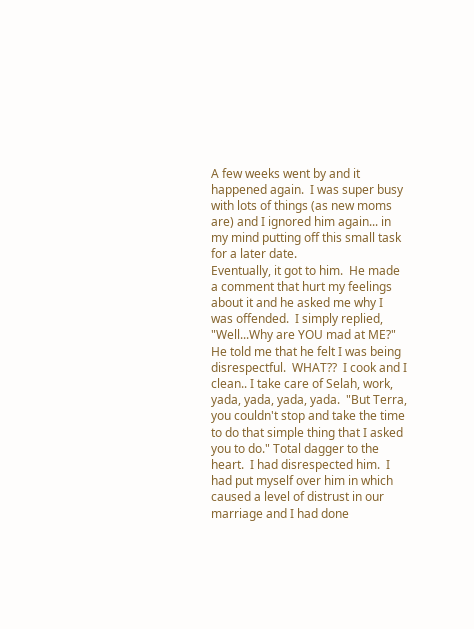A few weeks went by and it happened again.  I was super busy with lots of things (as new moms are) and I ignored him again... in my mind putting off this small task for a later date.
Eventually, it got to him.  He made a comment that hurt my feelings about it and he asked me why I was offended.  I simply replied, "Well...Why are YOU mad at ME?"  He told me that he felt I was being disrespectful.  WHAT??  I cook and I clean.. I take care of Selah, work, yada, yada, yada, yada.  "But Terra, you couldn't stop and take the time to do that simple thing that I asked you to do." Total dagger to the heart.  I had disrespected him.  I had put myself over him in which caused a level of distrust in our marriage and I had done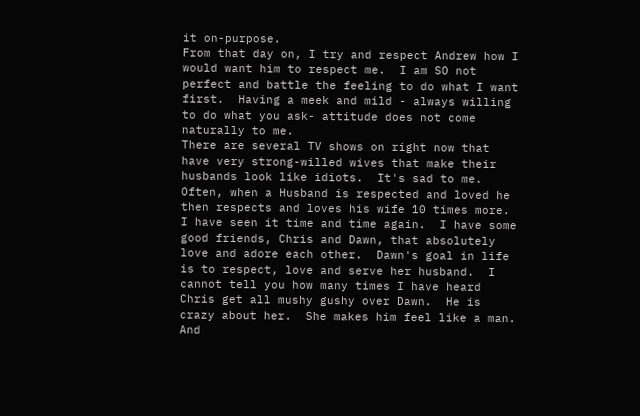it on-purpose.
From that day on, I try and respect Andrew how I would want him to respect me.  I am SO not perfect and battle the feeling to do what I want first.  Having a meek and mild - always willing to do what you ask- attitude does not come naturally to me.
There are several TV shows on right now that have very strong-willed wives that make their husbands look like idiots.  It's sad to me. Often, when a Husband is respected and loved he then respects and loves his wife 10 times more.  I have seen it time and time again.  I have some good friends, Chris and Dawn, that absolutely love and adore each other.  Dawn's goal in life is to respect, love and serve her husband.  I cannot tell you how many times I have heard Chris get all mushy gushy over Dawn.  He is crazy about her.  She makes him feel like a man.  And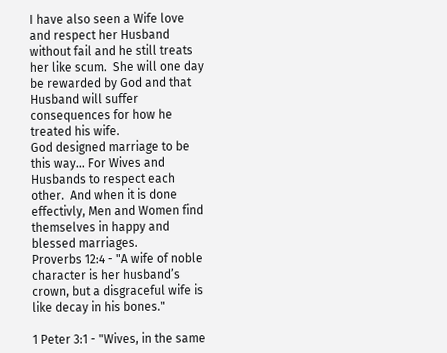I have also seen a Wife love and respect her Husband without fail and he still treats her like scum.  She will one day be rewarded by God and that Husband will suffer consequences for how he treated his wife.
God designed marriage to be this way... For Wives and Husbands to respect each other.  And when it is done effectivly, Men and Women find themselves in happy and blessed marriages.
Proverbs 12:4 - "A wife of noble character is her husband’s crown, but a disgraceful wife is like decay in his bones."

1 Peter 3:1 - "Wives, in the same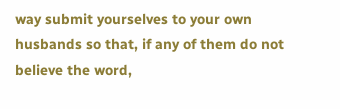way submit yourselves to your own husbands so that, if any of them do not believe the word,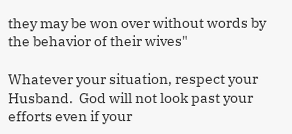they may be won over without words by the behavior of their wives"

Whatever your situation, respect your Husband.  God will not look past your efforts even if your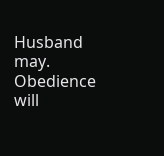Husband may.  Obedience will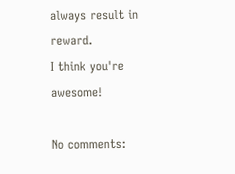always result in reward.
I think you're awesome!

No comments: